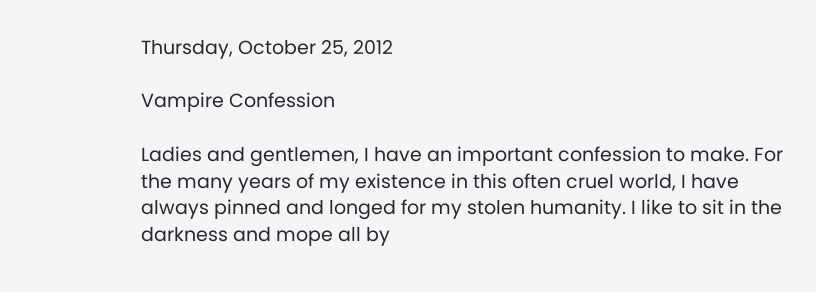Thursday, October 25, 2012

Vampire Confession

Ladies and gentlemen, I have an important confession to make. For the many years of my existence in this often cruel world, I have always pinned and longed for my stolen humanity. I like to sit in the darkness and mope all by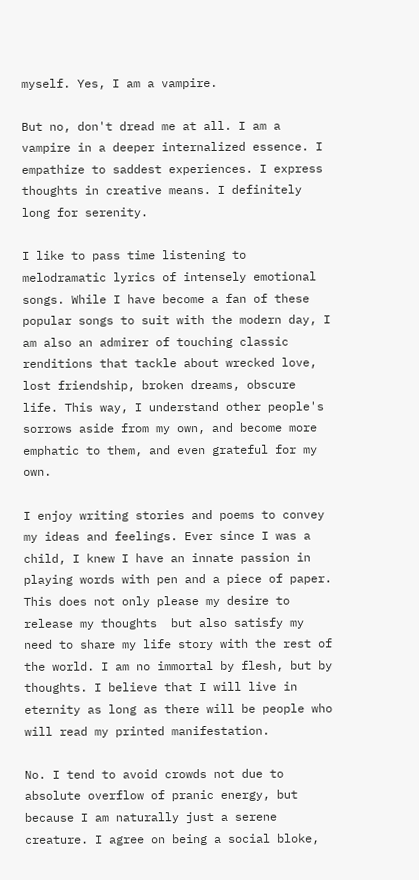myself. Yes, I am a vampire.

But no, don't dread me at all. I am a vampire in a deeper internalized essence. I empathize to saddest experiences. I express thoughts in creative means. I definitely long for serenity.

I like to pass time listening to melodramatic lyrics of intensely emotional songs. While I have become a fan of these popular songs to suit with the modern day, I am also an admirer of touching classic renditions that tackle about wrecked love, lost friendship, broken dreams, obscure life. This way, I understand other people's sorrows aside from my own, and become more emphatic to them, and even grateful for my own.

I enjoy writing stories and poems to convey my ideas and feelings. Ever since I was a child, I knew I have an innate passion in playing words with pen and a piece of paper. This does not only please my desire to release my thoughts  but also satisfy my need to share my life story with the rest of the world. I am no immortal by flesh, but by thoughts. I believe that I will live in eternity as long as there will be people who will read my printed manifestation.

No. I tend to avoid crowds not due to absolute overflow of pranic energy, but because I am naturally just a serene creature. I agree on being a social bloke,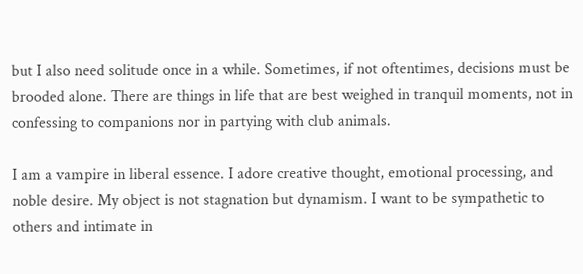but I also need solitude once in a while. Sometimes, if not oftentimes, decisions must be brooded alone. There are things in life that are best weighed in tranquil moments, not in confessing to companions nor in partying with club animals.

I am a vampire in liberal essence. I adore creative thought, emotional processing, and noble desire. My object is not stagnation but dynamism. I want to be sympathetic to others and intimate in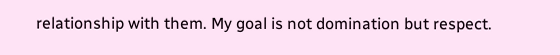relationship with them. My goal is not domination but respect.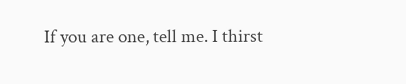If you are one, tell me. I thirst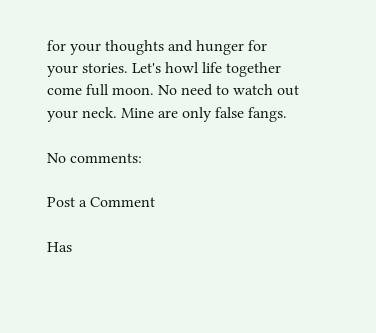for your thoughts and hunger for your stories. Let's howl life together come full moon. No need to watch out your neck. Mine are only false fangs.

No comments:

Post a Comment

Has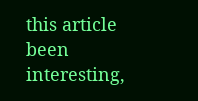this article been interesting,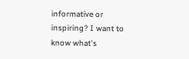informative or inspiring? I want to know what's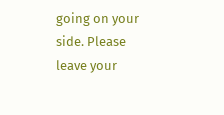going on your side. Please leave your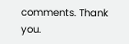comments. Thank you.